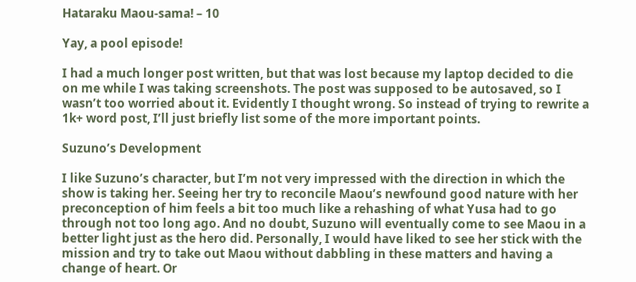Hataraku Maou-sama! – 10

Yay, a pool episode!

I had a much longer post written, but that was lost because my laptop decided to die on me while I was taking screenshots. The post was supposed to be autosaved, so I wasn’t too worried about it. Evidently I thought wrong. So instead of trying to rewrite a 1k+ word post, I’ll just briefly list some of the more important points.

Suzuno’s Development

I like Suzuno’s character, but I’m not very impressed with the direction in which the show is taking her. Seeing her try to reconcile Maou’s newfound good nature with her preconception of him feels a bit too much like a rehashing of what Yusa had to go through not too long ago. And no doubt, Suzuno will eventually come to see Maou in a better light just as the hero did. Personally, I would have liked to see her stick with the mission and try to take out Maou without dabbling in these matters and having a change of heart. Or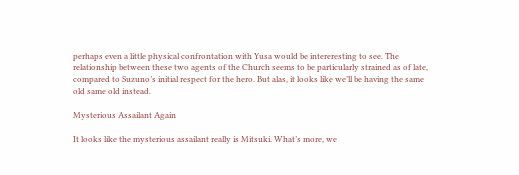perhaps even a little physical confrontation with Yusa would be intereresting to see. The relationship between these two agents of the Church seems to be particularly strained as of late, compared to Suzuno’s initial respect for the hero. But alas, it looks like we’ll be having the same old same old instead.

Mysterious Assailant Again

It looks like the mysterious assailant really is Mitsuki. What’s more, we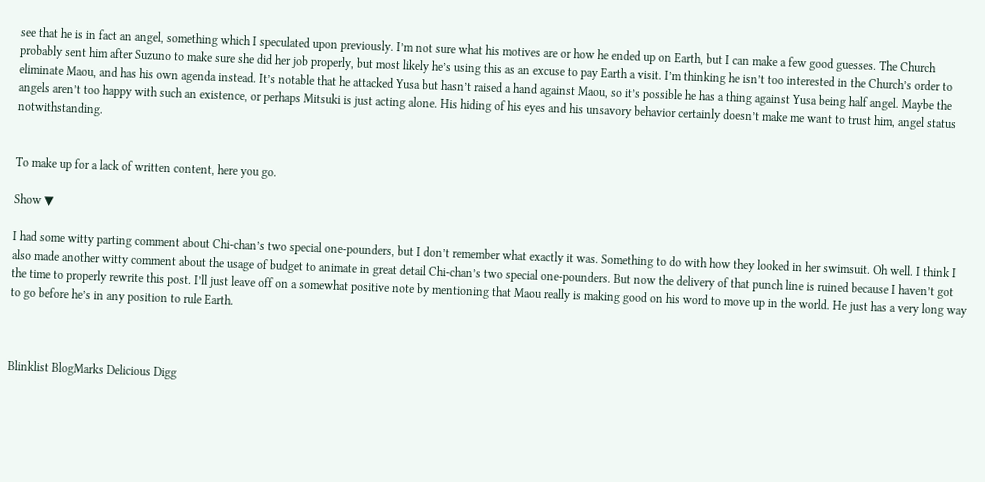see that he is in fact an angel, something which I speculated upon previously. I’m not sure what his motives are or how he ended up on Earth, but I can make a few good guesses. The Church probably sent him after Suzuno to make sure she did her job properly, but most likely he’s using this as an excuse to pay Earth a visit. I’m thinking he isn’t too interested in the Church’s order to eliminate Maou, and has his own agenda instead. It’s notable that he attacked Yusa but hasn’t raised a hand against Maou, so it’s possible he has a thing against Yusa being half angel. Maybe the angels aren’t too happy with such an existence, or perhaps Mitsuki is just acting alone. His hiding of his eyes and his unsavory behavior certainly doesn’t make me want to trust him, angel status notwithstanding.


To make up for a lack of written content, here you go.

Show ▼

I had some witty parting comment about Chi-chan’s two special one-pounders, but I don’t remember what exactly it was. Something to do with how they looked in her swimsuit. Oh well. I think I also made another witty comment about the usage of budget to animate in great detail Chi-chan’s two special one-pounders. But now the delivery of that punch line is ruined because I haven’t got the time to properly rewrite this post. I’ll just leave off on a somewhat positive note by mentioning that Maou really is making good on his word to move up in the world. He just has a very long way to go before he’s in any position to rule Earth.



Blinklist BlogMarks Delicious Digg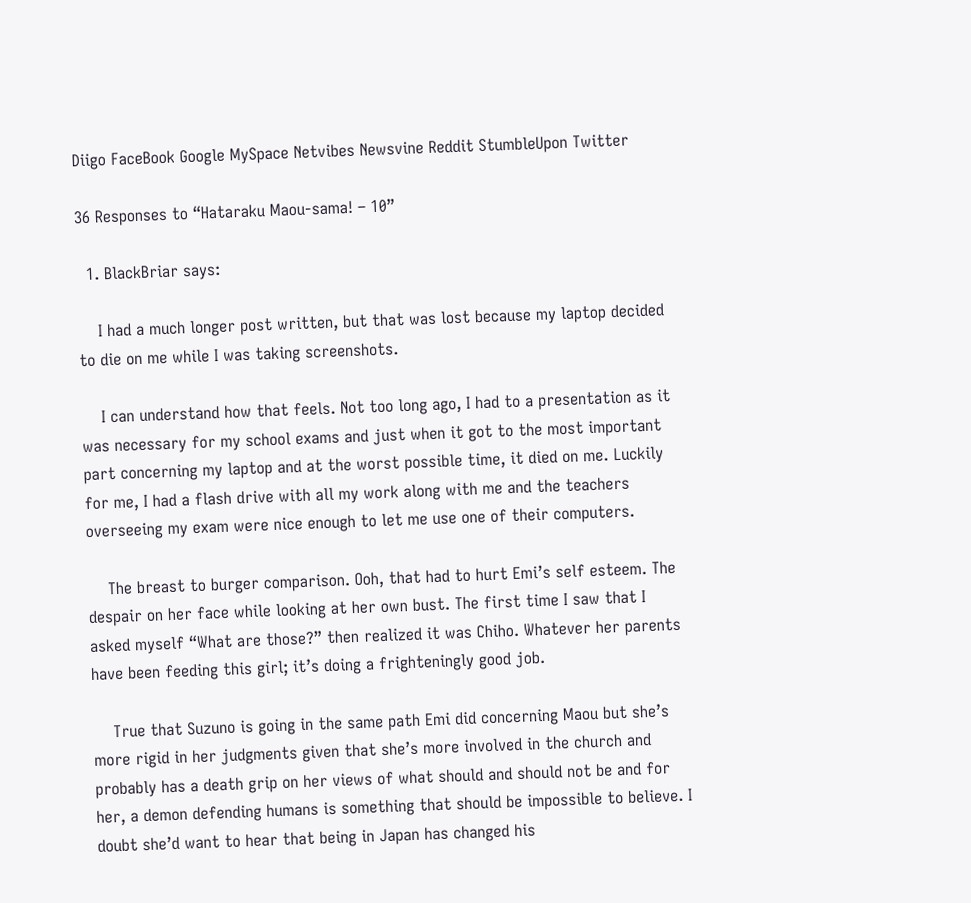Diigo FaceBook Google MySpace Netvibes Newsvine Reddit StumbleUpon Twitter

36 Responses to “Hataraku Maou-sama! – 10”

  1. BlackBriar says:

    I had a much longer post written, but that was lost because my laptop decided to die on me while I was taking screenshots.

    I can understand how that feels. Not too long ago, I had to a presentation as it was necessary for my school exams and just when it got to the most important part concerning my laptop and at the worst possible time, it died on me. Luckily for me, I had a flash drive with all my work along with me and the teachers overseeing my exam were nice enough to let me use one of their computers.

    The breast to burger comparison. Ooh, that had to hurt Emi’s self esteem. The despair on her face while looking at her own bust. The first time I saw that I asked myself “What are those?” then realized it was Chiho. Whatever her parents have been feeding this girl; it’s doing a frighteningly good job.

    True that Suzuno is going in the same path Emi did concerning Maou but she’s more rigid in her judgments given that she’s more involved in the church and probably has a death grip on her views of what should and should not be and for her, a demon defending humans is something that should be impossible to believe. I doubt she’d want to hear that being in Japan has changed his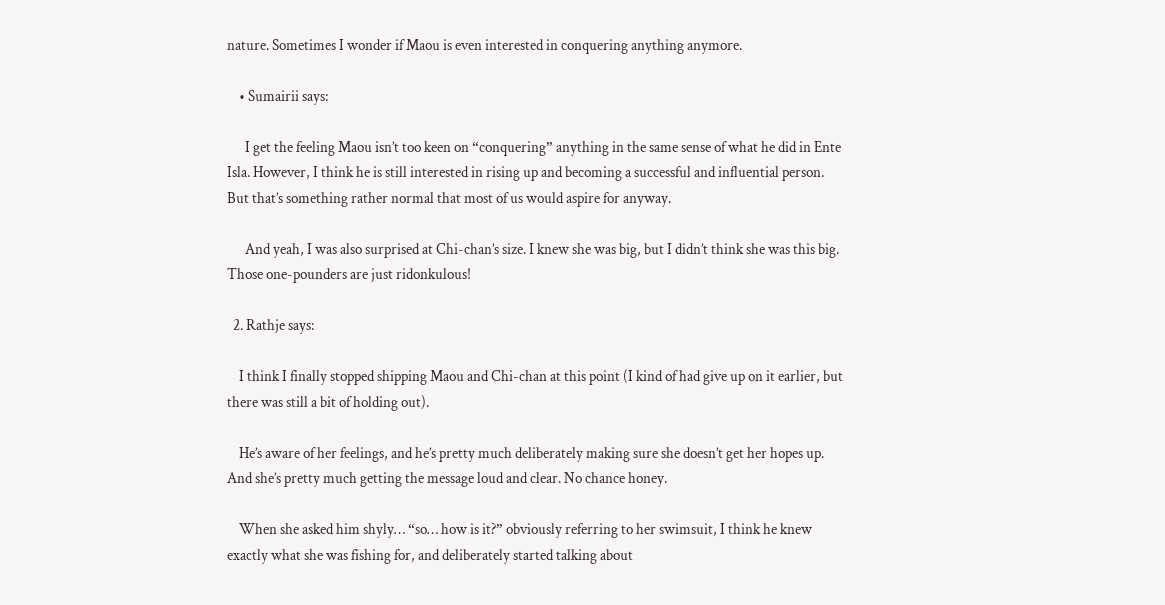nature. Sometimes I wonder if Maou is even interested in conquering anything anymore.

    • Sumairii says:

      I get the feeling Maou isn’t too keen on “conquering” anything in the same sense of what he did in Ente Isla. However, I think he is still interested in rising up and becoming a successful and influential person. But that’s something rather normal that most of us would aspire for anyway.

      And yeah, I was also surprised at Chi-chan’s size. I knew she was big, but I didn’t think she was this big. Those one-pounders are just ridonkulous!

  2. Rathje says:

    I think I finally stopped shipping Maou and Chi-chan at this point (I kind of had give up on it earlier, but there was still a bit of holding out).

    He’s aware of her feelings, and he’s pretty much deliberately making sure she doesn’t get her hopes up. And she’s pretty much getting the message loud and clear. No chance honey.

    When she asked him shyly… “so… how is it?” obviously referring to her swimsuit, I think he knew exactly what she was fishing for, and deliberately started talking about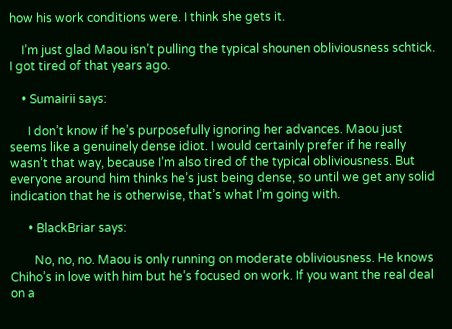how his work conditions were. I think she gets it.

    I’m just glad Maou isn’t pulling the typical shounen obliviousness schtick. I got tired of that years ago.

    • Sumairii says:

      I don’t know if he’s purposefully ignoring her advances. Maou just seems like a genuinely dense idiot. I would certainly prefer if he really wasn’t that way, because I’m also tired of the typical obliviousness. But everyone around him thinks he’s just being dense, so until we get any solid indication that he is otherwise, that’s what I’m going with.

      • BlackBriar says:

        No, no, no. Maou is only running on moderate obliviousness. He knows Chiho’s in love with him but he’s focused on work. If you want the real deal on a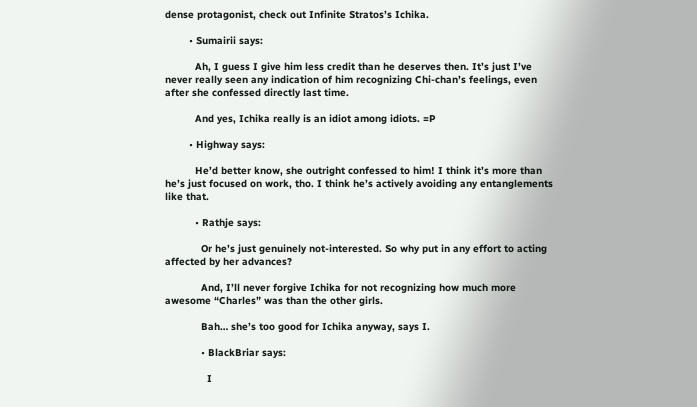dense protagonist, check out Infinite Stratos’s Ichika.

        • Sumairii says:

          Ah, I guess I give him less credit than he deserves then. It’s just I’ve never really seen any indication of him recognizing Chi-chan’s feelings, even after she confessed directly last time.

          And yes, Ichika really is an idiot among idiots. =P

        • Highway says:

          He’d better know, she outright confessed to him! I think it’s more than he’s just focused on work, tho. I think he’s actively avoiding any entanglements like that.

          • Rathje says:

            Or he’s just genuinely not-interested. So why put in any effort to acting affected by her advances?

            And, I’ll never forgive Ichika for not recognizing how much more awesome “Charles” was than the other girls.

            Bah… she’s too good for Ichika anyway, says I.

            • BlackBriar says:

              I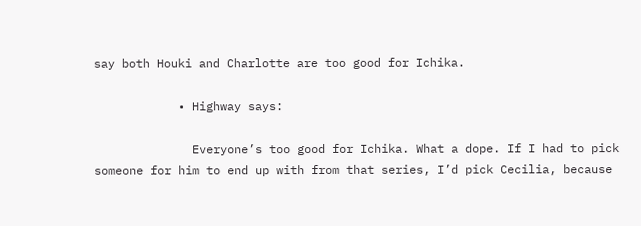say both Houki and Charlotte are too good for Ichika.

            • Highway says:

              Everyone’s too good for Ichika. What a dope. If I had to pick someone for him to end up with from that series, I’d pick Cecilia, because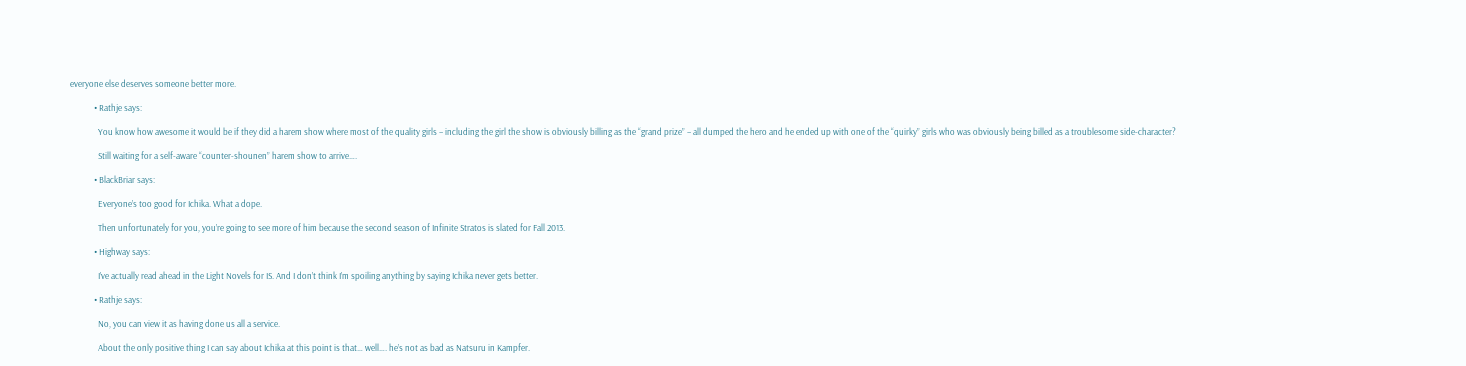everyone else deserves someone better more.

            • Rathje says:

              You know how awesome it would be if they did a harem show where most of the quality girls – including the girl the show is obviously billing as the “grand prize” – all dumped the hero and he ended up with one of the “quirky” girls who was obviously being billed as a troublesome side-character?

              Still waiting for a self-aware “counter-shounen” harem show to arrive….

            • BlackBriar says:

              Everyone’s too good for Ichika. What a dope.

              Then unfortunately for you, you’re going to see more of him because the second season of Infinite Stratos is slated for Fall 2013.

            • Highway says:

              I’ve actually read ahead in the Light Novels for IS. And I don’t think I’m spoiling anything by saying Ichika never gets better.

            • Rathje says:

              No, you can view it as having done us all a service.

              About the only positive thing I can say about Ichika at this point is that… well…. he’s not as bad as Natsuru in Kampfer.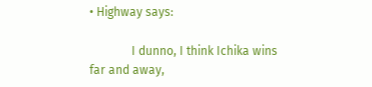• Highway says:

              I dunno, I think Ichika wins far and away,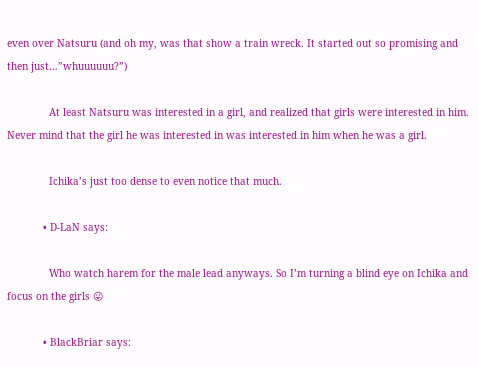even over Natsuru (and oh my, was that show a train wreck. It started out so promising and then just…”whuuuuuu?”)

              At least Natsuru was interested in a girl, and realized that girls were interested in him. Never mind that the girl he was interested in was interested in him when he was a girl.

              Ichika’s just too dense to even notice that much.

            • D-LaN says:

              Who watch harem for the male lead anyways. So I’m turning a blind eye on Ichika and focus on the girls 😛

            • BlackBriar says: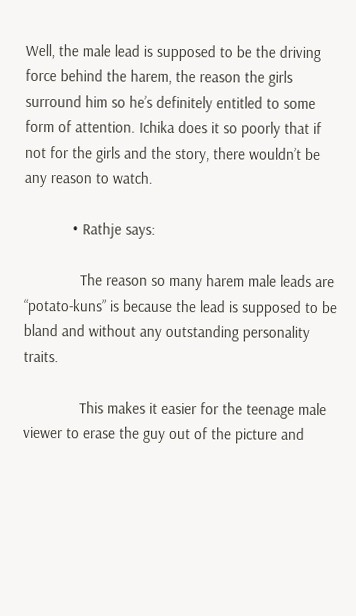Well, the male lead is supposed to be the driving force behind the harem, the reason the girls surround him so he’s definitely entitled to some form of attention. Ichika does it so poorly that if not for the girls and the story, there wouldn’t be any reason to watch.

            • Rathje says:

              The reason so many harem male leads are “potato-kuns” is because the lead is supposed to be bland and without any outstanding personality traits.

              This makes it easier for the teenage male viewer to erase the guy out of the picture and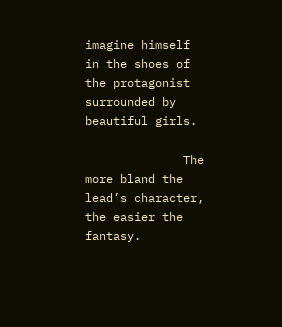imagine himself in the shoes of the protagonist surrounded by beautiful girls.

              The more bland the lead’s character, the easier the fantasy.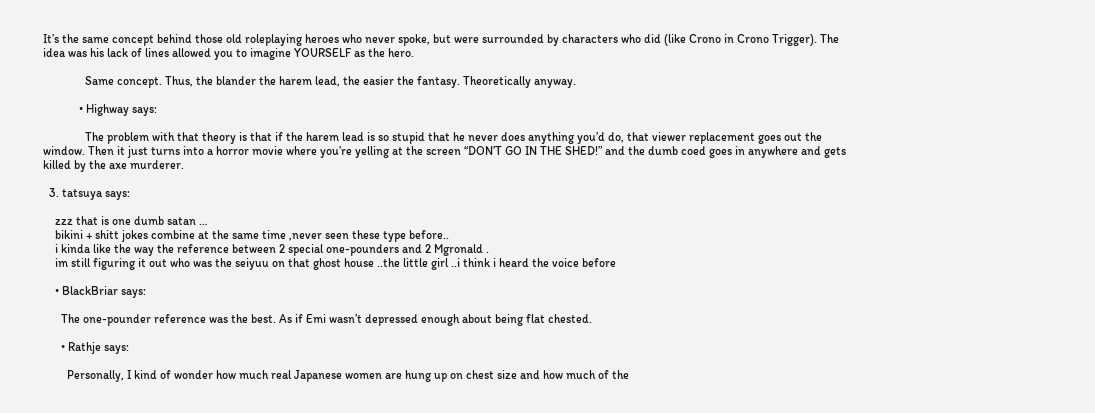It’s the same concept behind those old roleplaying heroes who never spoke, but were surrounded by characters who did (like Crono in Crono Trigger). The idea was his lack of lines allowed you to imagine YOURSELF as the hero.

              Same concept. Thus, the blander the harem lead, the easier the fantasy. Theoretically anyway.

            • Highway says:

              The problem with that theory is that if the harem lead is so stupid that he never does anything you’d do, that viewer replacement goes out the window. Then it just turns into a horror movie where you’re yelling at the screen “DON’T GO IN THE SHED!” and the dumb coed goes in anywhere and gets killed by the axe murderer.

  3. tatsuya says:

    zzz that is one dumb satan …
    bikini + shitt jokes combine at the same time ,never seen these type before..
    i kinda like the way the reference between 2 special one-pounders and 2 Mgronald .
    im still figuring it out who was the seiyuu on that ghost house ..the little girl ..i think i heard the voice before

    • BlackBriar says:

      The one-pounder reference was the best. As if Emi wasn’t depressed enough about being flat chested.

      • Rathje says:

        Personally, I kind of wonder how much real Japanese women are hung up on chest size and how much of the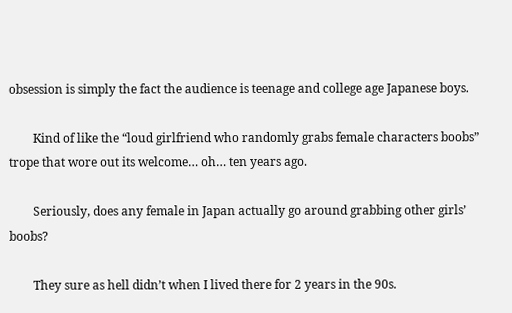obsession is simply the fact the audience is teenage and college age Japanese boys.

        Kind of like the “loud girlfriend who randomly grabs female characters boobs” trope that wore out its welcome… oh… ten years ago.

        Seriously, does any female in Japan actually go around grabbing other girls’ boobs?

        They sure as hell didn’t when I lived there for 2 years in the 90s.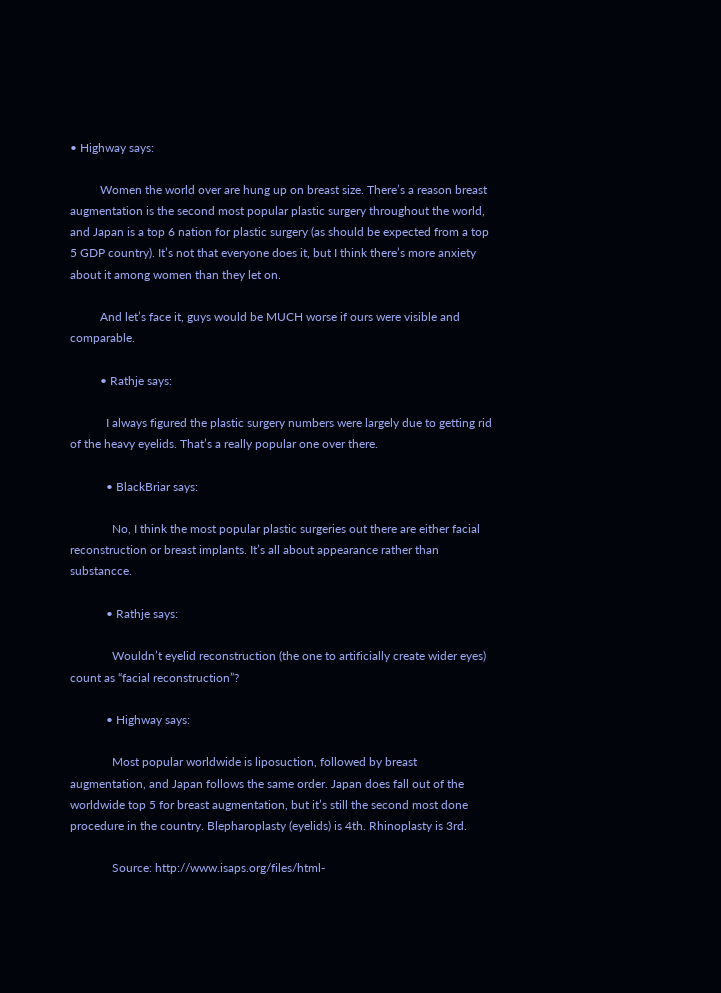• Highway says:

          Women the world over are hung up on breast size. There’s a reason breast augmentation is the second most popular plastic surgery throughout the world, and Japan is a top 6 nation for plastic surgery (as should be expected from a top 5 GDP country). It’s not that everyone does it, but I think there’s more anxiety about it among women than they let on.

          And let’s face it, guys would be MUCH worse if ours were visible and comparable.

          • Rathje says:

            I always figured the plastic surgery numbers were largely due to getting rid of the heavy eyelids. That’s a really popular one over there.

            • BlackBriar says:

              No, I think the most popular plastic surgeries out there are either facial reconstruction or breast implants. It’s all about appearance rather than substancce.

            • Rathje says:

              Wouldn’t eyelid reconstruction (the one to artificially create wider eyes) count as “facial reconstruction”?

            • Highway says:

              Most popular worldwide is liposuction, followed by breast augmentation, and Japan follows the same order. Japan does fall out of the worldwide top 5 for breast augmentation, but it’s still the second most done procedure in the country. Blepharoplasty (eyelids) is 4th. Rhinoplasty is 3rd.

              Source: http://www.isaps.org/files/html-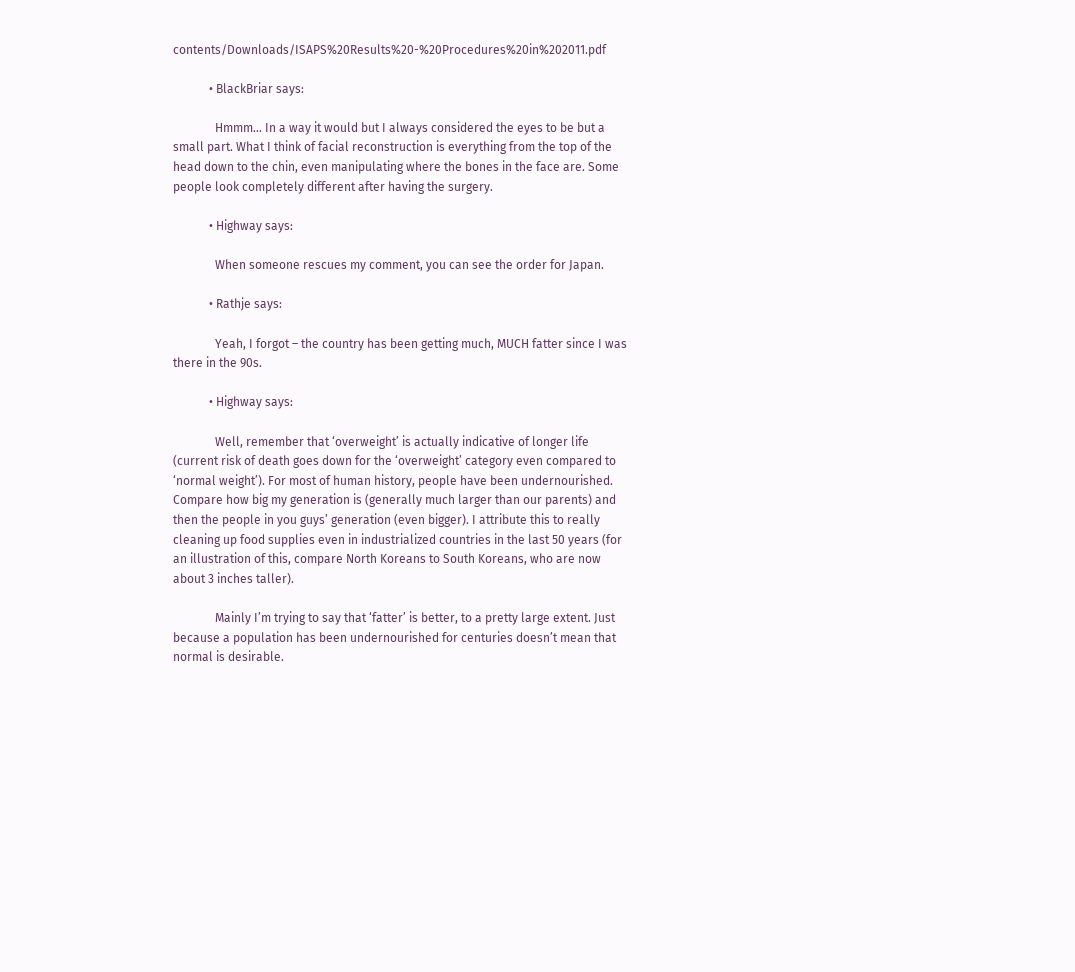contents/Downloads/ISAPS%20Results%20-%20Procedures%20in%202011.pdf

            • BlackBriar says:

              Hmmm… In a way it would but I always considered the eyes to be but a small part. What I think of facial reconstruction is everything from the top of the head down to the chin, even manipulating where the bones in the face are. Some people look completely different after having the surgery.

            • Highway says:

              When someone rescues my comment, you can see the order for Japan.

            • Rathje says:

              Yeah, I forgot – the country has been getting much, MUCH fatter since I was there in the 90s.

            • Highway says:

              Well, remember that ‘overweight’ is actually indicative of longer life (current risk of death goes down for the ‘overweight’ category even compared to ‘normal weight’). For most of human history, people have been undernourished. Compare how big my generation is (generally much larger than our parents) and then the people in you guys’ generation (even bigger). I attribute this to really cleaning up food supplies even in industrialized countries in the last 50 years (for an illustration of this, compare North Koreans to South Koreans, who are now about 3 inches taller).

              Mainly I’m trying to say that ‘fatter’ is better, to a pretty large extent. Just because a population has been undernourished for centuries doesn’t mean that normal is desirable.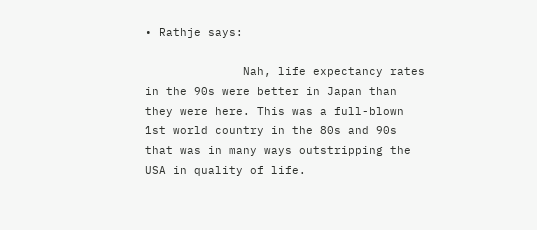• Rathje says:

              Nah, life expectancy rates in the 90s were better in Japan than they were here. This was a full-blown 1st world country in the 80s and 90s that was in many ways outstripping the USA in quality of life.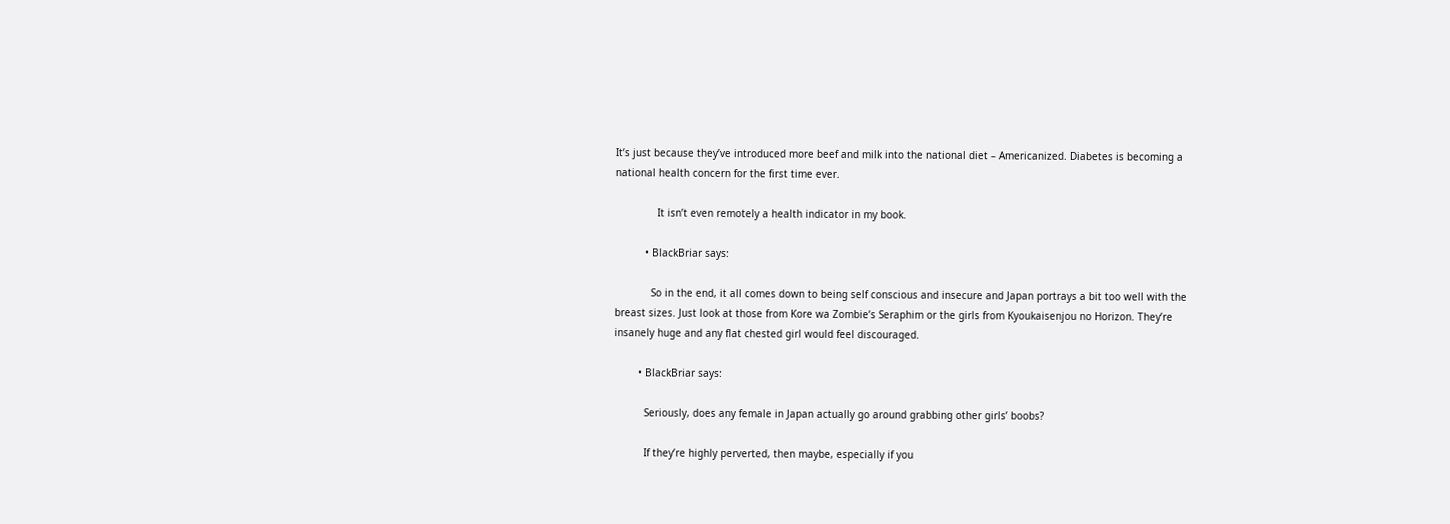It’s just because they’ve introduced more beef and milk into the national diet – Americanized. Diabetes is becoming a national health concern for the first time ever.

              It isn’t even remotely a health indicator in my book.

          • BlackBriar says:

            So in the end, it all comes down to being self conscious and insecure and Japan portrays a bit too well with the breast sizes. Just look at those from Kore wa Zombie’s Seraphim or the girls from Kyoukaisenjou no Horizon. They’re insanely huge and any flat chested girl would feel discouraged.

        • BlackBriar says:

          Seriously, does any female in Japan actually go around grabbing other girls’ boobs?

          If they’re highly perverted, then maybe, especially if you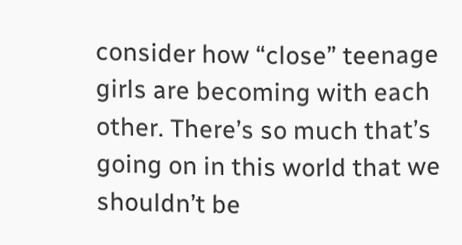consider how “close” teenage girls are becoming with each other. There’s so much that’s going on in this world that we shouldn’t be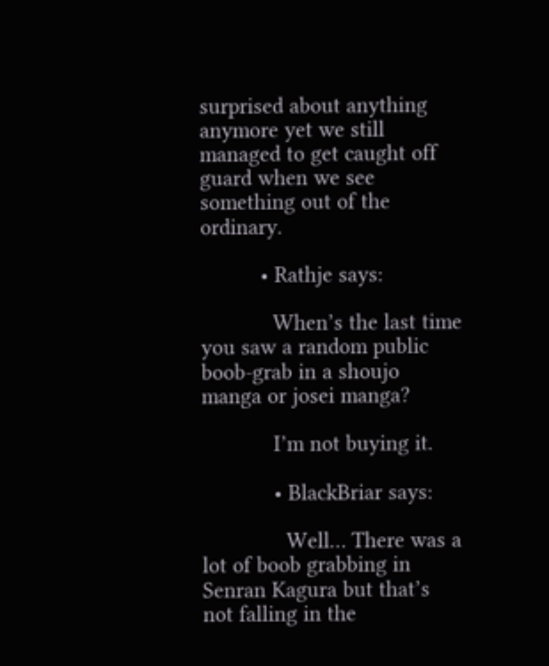surprised about anything anymore yet we still managed to get caught off guard when we see something out of the ordinary.

          • Rathje says:

            When’s the last time you saw a random public boob-grab in a shoujo manga or josei manga?

            I’m not buying it.

            • BlackBriar says:

              Well… There was a lot of boob grabbing in Senran Kagura but that’s not falling in the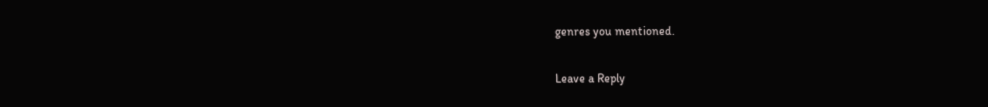genres you mentioned.

Leave a Reply